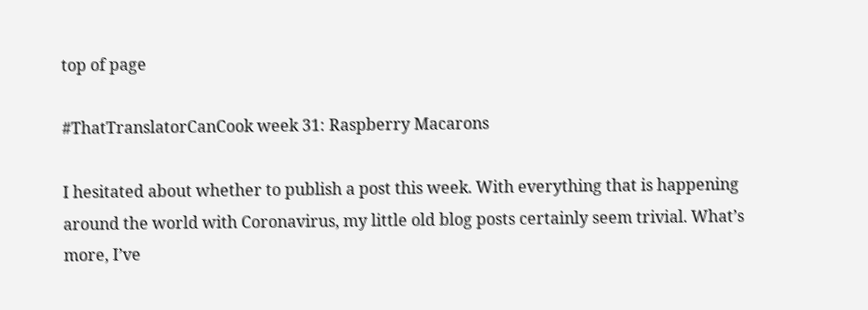top of page

#ThatTranslatorCanCook week 31: Raspberry Macarons

I hesitated about whether to publish a post this week. With everything that is happening around the world with Coronavirus, my little old blog posts certainly seem trivial. What’s more, I’ve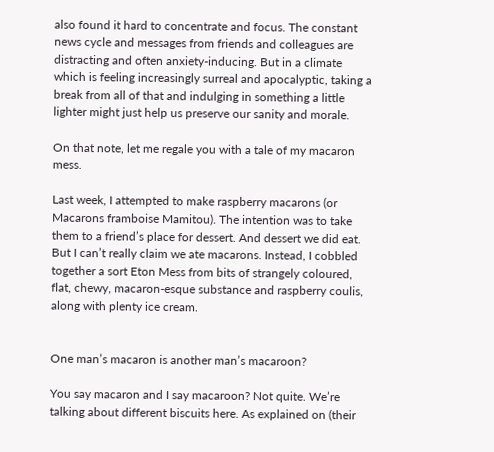also found it hard to concentrate and focus. The constant news cycle and messages from friends and colleagues are distracting and often anxiety-inducing. But in a climate which is feeling increasingly surreal and apocalyptic, taking a break from all of that and indulging in something a little lighter might just help us preserve our sanity and morale.

On that note, let me regale you with a tale of my macaron mess.

Last week, I attempted to make raspberry macarons (or Macarons framboise Mamitou). The intention was to take them to a friend’s place for dessert. And dessert we did eat. But I can’t really claim we ate macarons. Instead, I cobbled together a sort Eton Mess from bits of strangely coloured, flat, chewy, macaron-esque substance and raspberry coulis, along with plenty ice cream.


One man’s macaron is another man’s macaroon?

You say macaron and I say macaroon? Not quite. We’re talking about different biscuits here. As explained on (their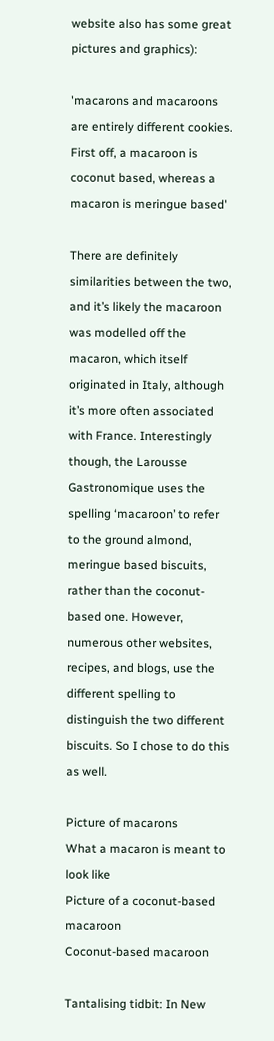website also has some great pictures and graphics):

'macarons and macaroons are entirely different cookies. First off, a macaroon is coconut based, whereas a macaron is meringue based'

There are definitely similarities between the two, and it’s likely the macaroon was modelled off the macaron, which itself originated in Italy, although it’s more often associated with France. Interestingly though, the Larousse Gastronomique uses the spelling ‘macaroon’ to refer to the ground almond, meringue based biscuits, rather than the coconut-based one. However, numerous other websites, recipes, and blogs, use the different spelling to distinguish the two different biscuits. So I chose to do this as well.

Picture of macarons
What a macaron is meant to look like
Picture of a coconut-based macaroon
Coconut-based macaroon

Tantalising tidbit: In New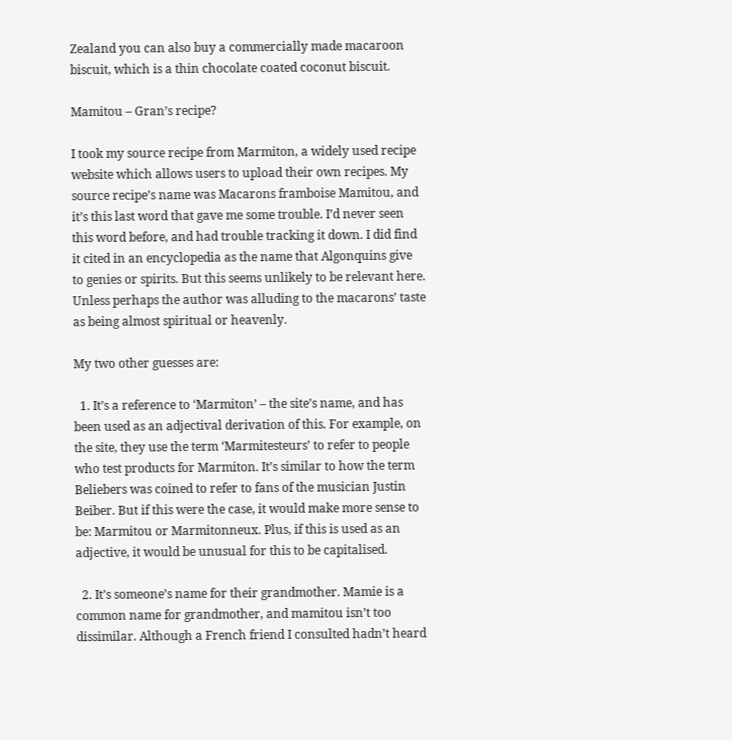Zealand you can also buy a commercially made macaroon biscuit, which is a thin chocolate coated coconut biscuit.

Mamitou – Gran’s recipe?

I took my source recipe from Marmiton, a widely used recipe website which allows users to upload their own recipes. My source recipe’s name was Macarons framboise Mamitou, and it’s this last word that gave me some trouble. I’d never seen this word before, and had trouble tracking it down. I did find it cited in an encyclopedia as the name that Algonquins give to genies or spirits. But this seems unlikely to be relevant here. Unless perhaps the author was alluding to the macarons’ taste as being almost spiritual or heavenly.

My two other guesses are:

  1. It’s a reference to ‘Marmiton’ – the site’s name, and has been used as an adjectival derivation of this. For example, on the site, they use the term ‘Marmitesteurs’ to refer to people who test products for Marmiton. It’s similar to how the term Beliebers was coined to refer to fans of the musician Justin Beiber. But if this were the case, it would make more sense to be: Marmitou or Marmitonneux. Plus, if this is used as an adjective, it would be unusual for this to be capitalised.

  2. It’s someone’s name for their grandmother. Mamie is a common name for grandmother, and mamitou isn’t too dissimilar. Although a French friend I consulted hadn’t heard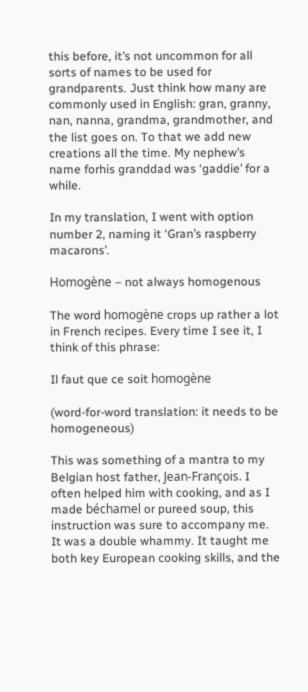this before, it’s not uncommon for all sorts of names to be used for grandparents. Just think how many are commonly used in English: gran, granny, nan, nanna, grandma, grandmother, and the list goes on. To that we add new creations all the time. My nephew’s name forhis granddad was ‘gaddie’ for a while.

In my translation, I went with option number 2, naming it ‘Gran’s raspberry macarons’.

Homogène – not always homogenous

The word homogène crops up rather a lot in French recipes. Every time I see it, I think of this phrase:

Il faut que ce soit homogène

(word-for-word translation: it needs to be homogeneous)

This was something of a mantra to my Belgian host father, Jean-François. I often helped him with cooking, and as I made béchamel or pureed soup, this instruction was sure to accompany me. It was a double whammy. It taught me both key European cooking skills, and the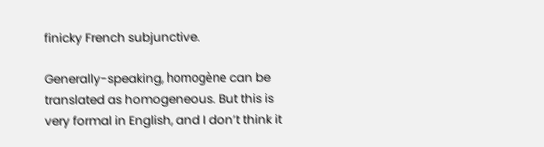finicky French subjunctive.

Generally-speaking, homogène can be translated as homogeneous. But this is very formal in English, and I don’t think it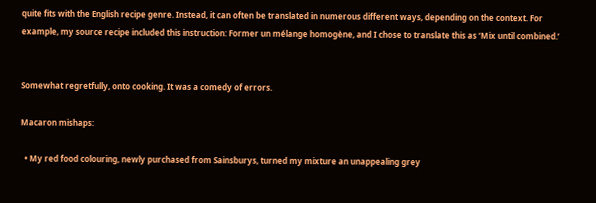quite fits with the English recipe genre. Instead, it can often be translated in numerous different ways, depending on the context. For example, my source recipe included this instruction: Former un mélange homogène, and I chose to translate this as ‘Mix until combined.’


Somewhat regretfully, onto cooking. It was a comedy of errors.

Macaron mishaps:

  • My red food colouring, newly purchased from Sainsburys, turned my mixture an unappealing grey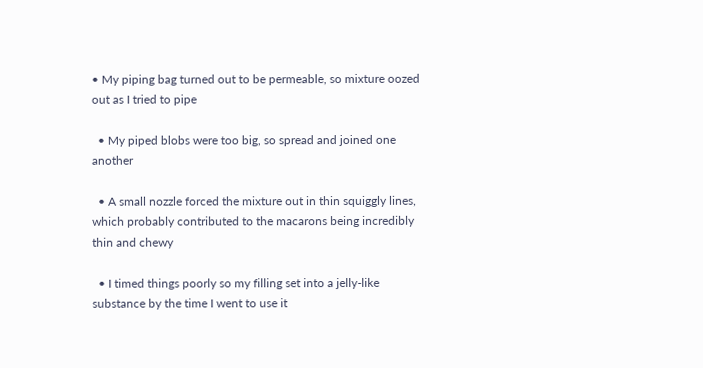• My piping bag turned out to be permeable, so mixture oozed out as I tried to pipe

  • My piped blobs were too big, so spread and joined one another

  • A small nozzle forced the mixture out in thin squiggly lines, which probably contributed to the macarons being incredibly thin and chewy

  • I timed things poorly so my filling set into a jelly-like substance by the time I went to use it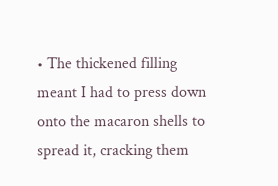• The thickened filling meant I had to press down onto the macaron shells to spread it, cracking them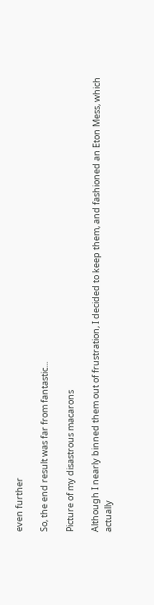even further

So, the end result was far from fantastic...

Picture of my disastrous macarons

Although I nearly binned them out of frustration, I decided to keep them, and fashioned an Eton Mess, which actually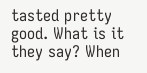tasted pretty good. What is it they say? When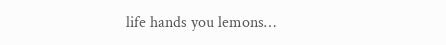life hands you lemons…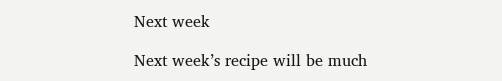Next week

Next week’s recipe will be much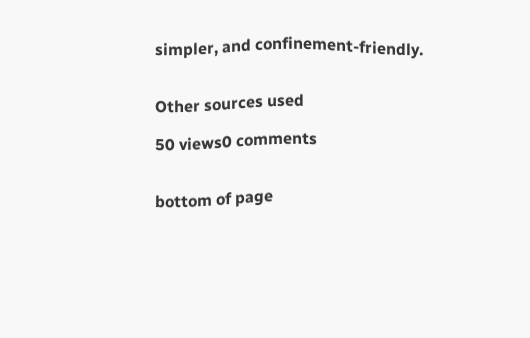simpler, and confinement-friendly.


Other sources used

50 views0 comments


bottom of page